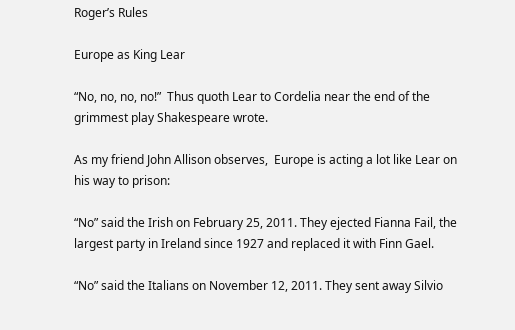Roger’s Rules

Europe as King Lear

“No, no, no, no!”  Thus quoth Lear to Cordelia near the end of the grimmest play Shakespeare wrote.

As my friend John Allison observes,  Europe is acting a lot like Lear on his way to prison:

“No” said the Irish on February 25, 2011. They ejected Fianna Fail, the largest party in Ireland since 1927 and replaced it with Finn Gael.

“No” said the Italians on November 12, 2011. They sent away Silvio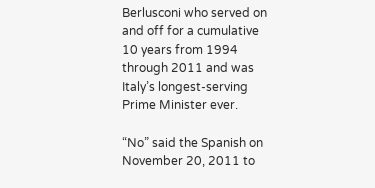Berlusconi who served on and off for a cumulative 10 years from 1994 through 2011 and was Italy’s longest-serving Prime Minister ever.

“No” said the Spanish on November 20, 2011 to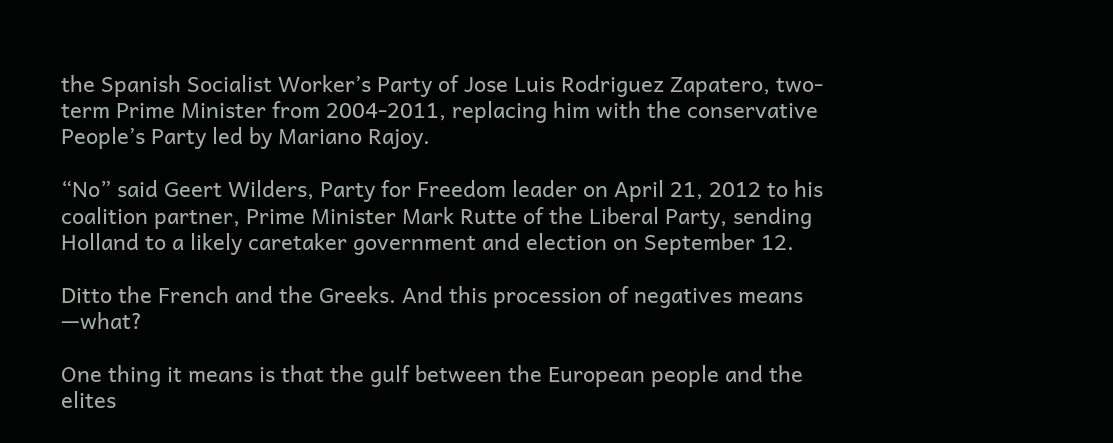the Spanish Socialist Worker’s Party of Jose Luis Rodriguez Zapatero, two-term Prime Minister from 2004-2011, replacing him with the conservative People’s Party led by Mariano Rajoy.

“No” said Geert Wilders, Party for Freedom leader on April 21, 2012 to his coalition partner, Prime Minister Mark Rutte of the Liberal Party, sending Holland to a likely caretaker government and election on September 12.

Ditto the French and the Greeks. And this procession of negatives means —what?

One thing it means is that the gulf between the European people and the elites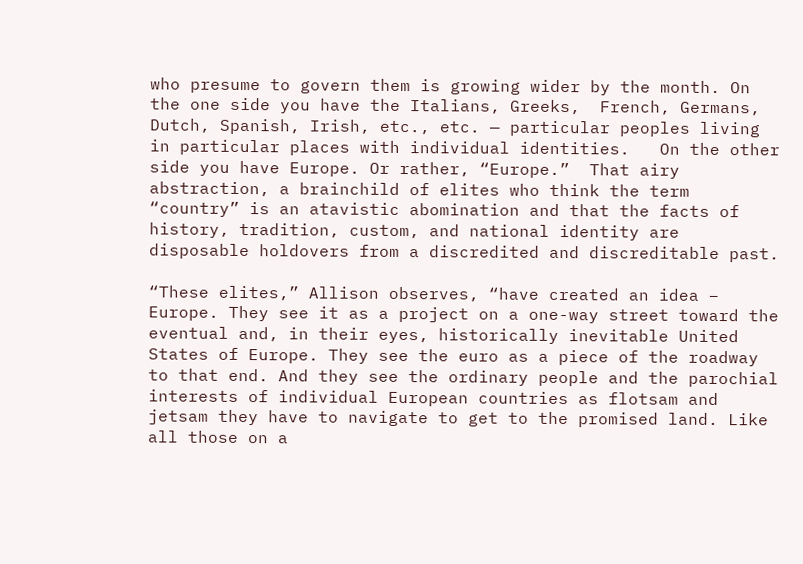who presume to govern them is growing wider by the month. On the one side you have the Italians, Greeks,  French, Germans, Dutch, Spanish, Irish, etc., etc. — particular peoples living in particular places with individual identities.   On the other side you have Europe. Or rather, “Europe.”  That airy abstraction, a brainchild of elites who think the term “country” is an atavistic abomination and that the facts of history, tradition, custom, and national identity are disposable holdovers from a discredited and discreditable past.

“These elites,” Allison observes, “have created an idea – Europe. They see it as a project on a one-way street toward the eventual and, in their eyes, historically inevitable United States of Europe. They see the euro as a piece of the roadway to that end. And they see the ordinary people and the parochial interests of individual European countries as flotsam and jetsam they have to navigate to get to the promised land. Like all those on a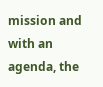mission and with an agenda, the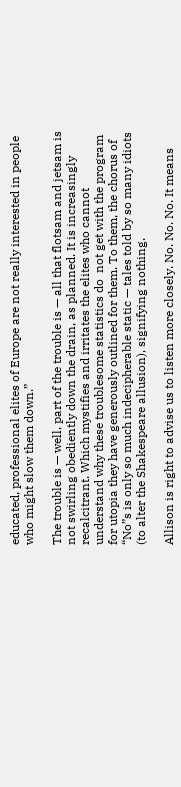educated, professional elites of Europe are not really interested in people who might slow them down.”

The trouble is — well, part of the trouble is — all that flotsam and jetsam is not swirling obediently down the drain, as planned. It is increasingly recalcitrant. Which mystifies and irritates the elites who cannot understand why these troublesome statistics do  not get with the program for utopia they have generously outlined for them. To them, the chorus of “No”s is only so much indecipherable static — tales told by so many idiots (to alter the Shakespeare allusion), signifying nothing.

Allison is right to advise us to listen more closely. No. No. No. It means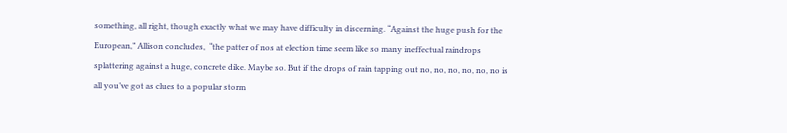something, all right, though exactly what we may have difficulty in discerning. “Against the huge push for the European,” Allison concludes,  “the patter of nos at election time seem like so many ineffectual raindrops splattering against a huge, concrete dike. Maybe so. But if the drops of rain tapping out no, no, no, no, no, no is all you’ve got as clues to a popular storm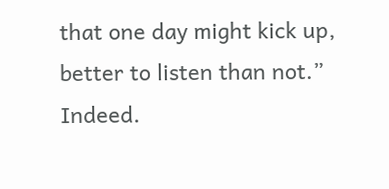that one day might kick up, better to listen than not.” Indeed.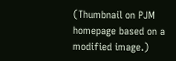(Thumbnail on PJM homepage based on a modified image.)